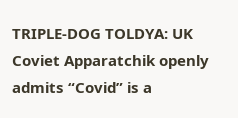TRIPLE-DOG TOLDYA: UK Coviet Apparatchik openly admits “Covid” is a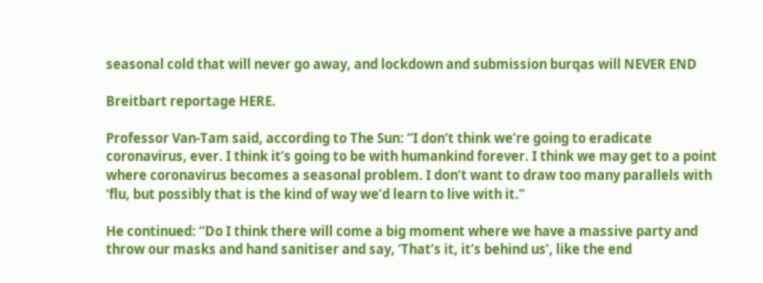seasonal cold that will never go away, and lockdown and submission burqas will NEVER END

Breitbart reportage HERE.

Professor Van-Tam said, according to The Sun: “I don’t think we’re going to eradicate coronavirus, ever. I think it’s going to be with humankind forever. I think we may get to a point where coronavirus becomes a seasonal problem. I don’t want to draw too many parallels with ‘flu, but possibly that is the kind of way we’d learn to live with it.”

He continued: “Do I think there will come a big moment where we have a massive party and throw our masks and hand sanitiser and say, ‘That’s it, it’s behind us’, like the end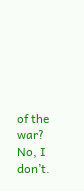of the war? No, I don’t.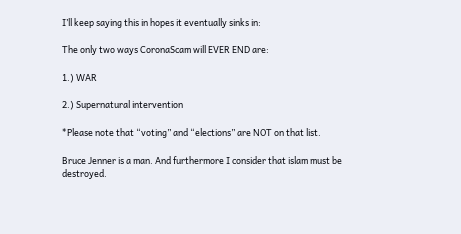I’ll keep saying this in hopes it eventually sinks in:

The only two ways CoronaScam will EVER END are:

1.) WAR

2.) Supernatural intervention

*Please note that “voting” and “elections” are NOT on that list.

Bruce Jenner is a man. And furthermore I consider that islam must be destroyed.